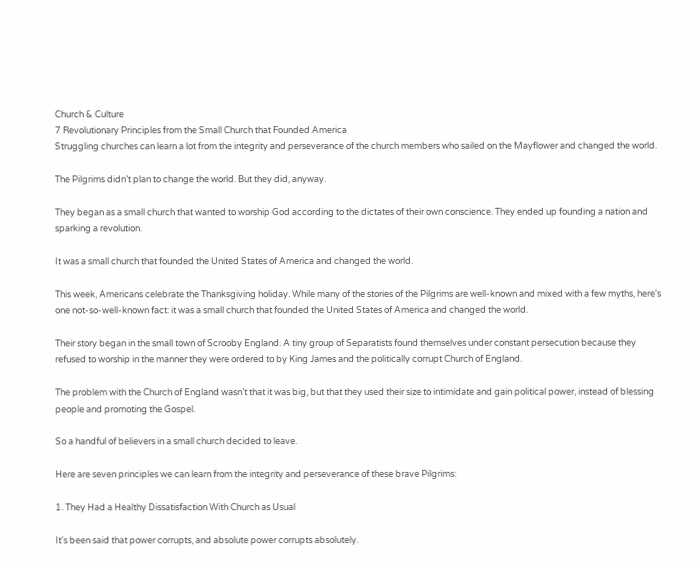Church & Culture
7 Revolutionary Principles from the Small Church that Founded America
Struggling churches can learn a lot from the integrity and perseverance of the church members who sailed on the Mayflower and changed the world.

The Pilgrims didn’t plan to change the world. But they did, anyway.

They began as a small church that wanted to worship God according to the dictates of their own conscience. They ended up founding a nation and sparking a revolution.

It was a small church that founded the United States of America and changed the world.

This week, Americans celebrate the Thanksgiving holiday. While many of the stories of the Pilgrims are well-known and mixed with a few myths, here's one not-so-well-known fact: it was a small church that founded the United States of America and changed the world.

Their story began in the small town of Scrooby England. A tiny group of Separatists found themselves under constant persecution because they refused to worship in the manner they were ordered to by King James and the politically corrupt Church of England.

The problem with the Church of England wasn’t that it was big, but that they used their size to intimidate and gain political power, instead of blessing people and promoting the Gospel.

So a handful of believers in a small church decided to leave.

Here are seven principles we can learn from the integrity and perseverance of these brave Pilgrims:

1. They Had a Healthy Dissatisfaction With Church as Usual

It's been said that power corrupts, and absolute power corrupts absolutely.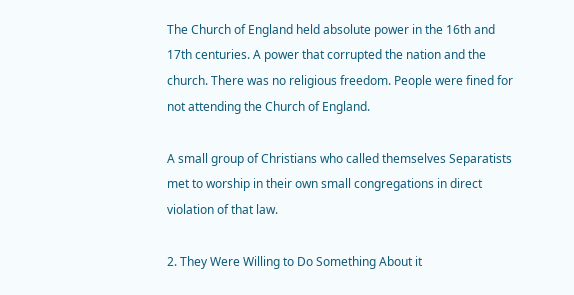The Church of England held absolute power in the 16th and 17th centuries. A power that corrupted the nation and the church. There was no religious freedom. People were fined for not attending the Church of England.

A small group of Christians who called themselves Separatists met to worship in their own small congregations in direct violation of that law.

2. They Were Willing to Do Something About it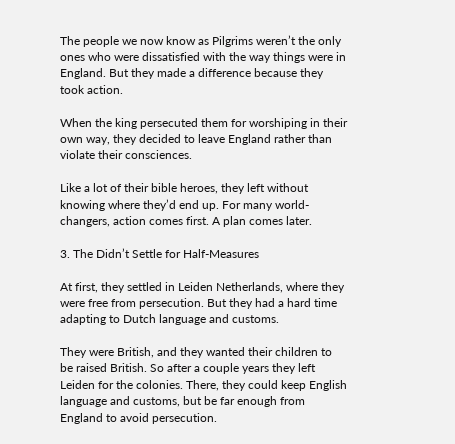The people we now know as Pilgrims weren’t the only ones who were dissatisfied with the way things were in England. But they made a difference because they took action.

When the king persecuted them for worshiping in their own way, they decided to leave England rather than violate their consciences.

Like a lot of their bible heroes, they left without knowing where they’d end up. For many world-changers, action comes first. A plan comes later.

3. The Didn’t Settle for Half-Measures

At first, they settled in Leiden Netherlands, where they were free from persecution. But they had a hard time adapting to Dutch language and customs.

They were British, and they wanted their children to be raised British. So after a couple years they left Leiden for the colonies. There, they could keep English language and customs, but be far enough from England to avoid persecution.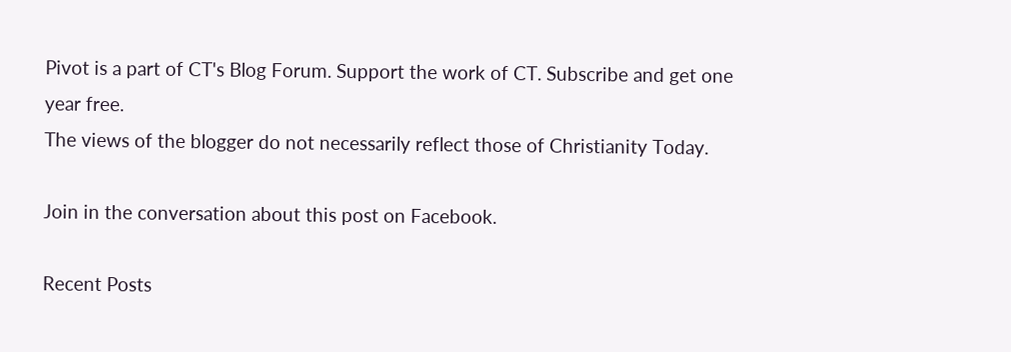Pivot is a part of CT's Blog Forum. Support the work of CT. Subscribe and get one year free.
The views of the blogger do not necessarily reflect those of Christianity Today.

Join in the conversation about this post on Facebook.

Recent Posts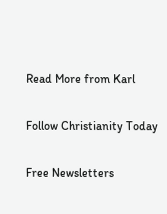Read More from Karl

Follow Christianity Today

Free Newsletters